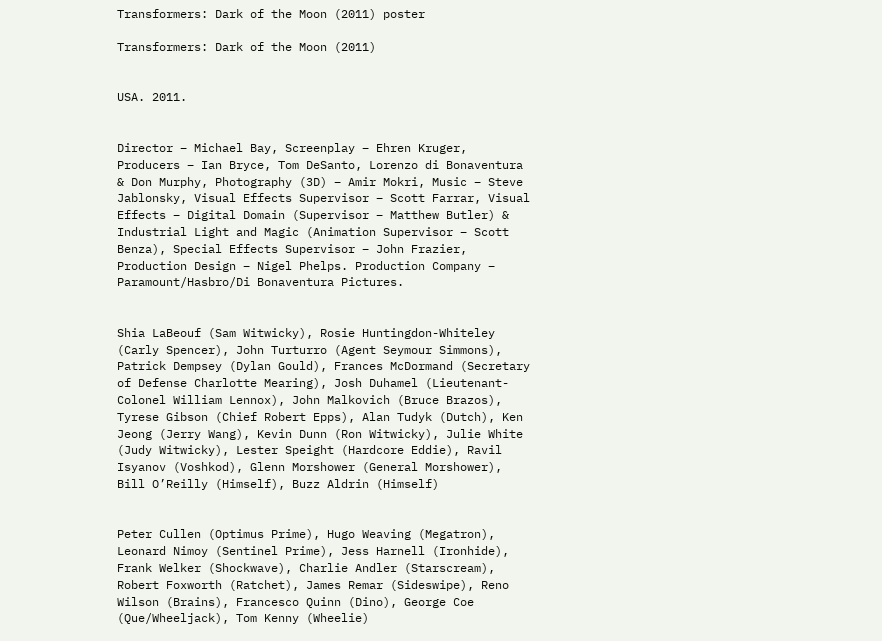Transformers: Dark of the Moon (2011) poster

Transformers: Dark of the Moon (2011)


USA. 2011.


Director – Michael Bay, Screenplay – Ehren Kruger, Producers – Ian Bryce, Tom DeSanto, Lorenzo di Bonaventura & Don Murphy, Photography (3D) – Amir Mokri, Music – Steve Jablonsky, Visual Effects Supervisor – Scott Farrar, Visual Effects – Digital Domain (Supervisor – Matthew Butler) & Industrial Light and Magic (Animation Supervisor – Scott Benza), Special Effects Supervisor – John Frazier, Production Design – Nigel Phelps. Production Company – Paramount/Hasbro/Di Bonaventura Pictures.


Shia LaBeouf (Sam Witwicky), Rosie Huntingdon-Whiteley (Carly Spencer), John Turturro (Agent Seymour Simmons), Patrick Dempsey (Dylan Gould), Frances McDormand (Secretary of Defense Charlotte Mearing), Josh Duhamel (Lieutenant-Colonel William Lennox), John Malkovich (Bruce Brazos), Tyrese Gibson (Chief Robert Epps), Alan Tudyk (Dutch), Ken Jeong (Jerry Wang), Kevin Dunn (Ron Witwicky), Julie White (Judy Witwicky), Lester Speight (Hardcore Eddie), Ravil Isyanov (Voshkod), Glenn Morshower (General Morshower), Bill O’Reilly (Himself), Buzz Aldrin (Himself)


Peter Cullen (Optimus Prime), Hugo Weaving (Megatron), Leonard Nimoy (Sentinel Prime), Jess Harnell (Ironhide), Frank Welker (Shockwave), Charlie Andler (Starscream), Robert Foxworth (Ratchet), James Remar (Sideswipe), Reno Wilson (Brains), Francesco Quinn (Dino), George Coe (Que/Wheeljack), Tom Kenny (Wheelie)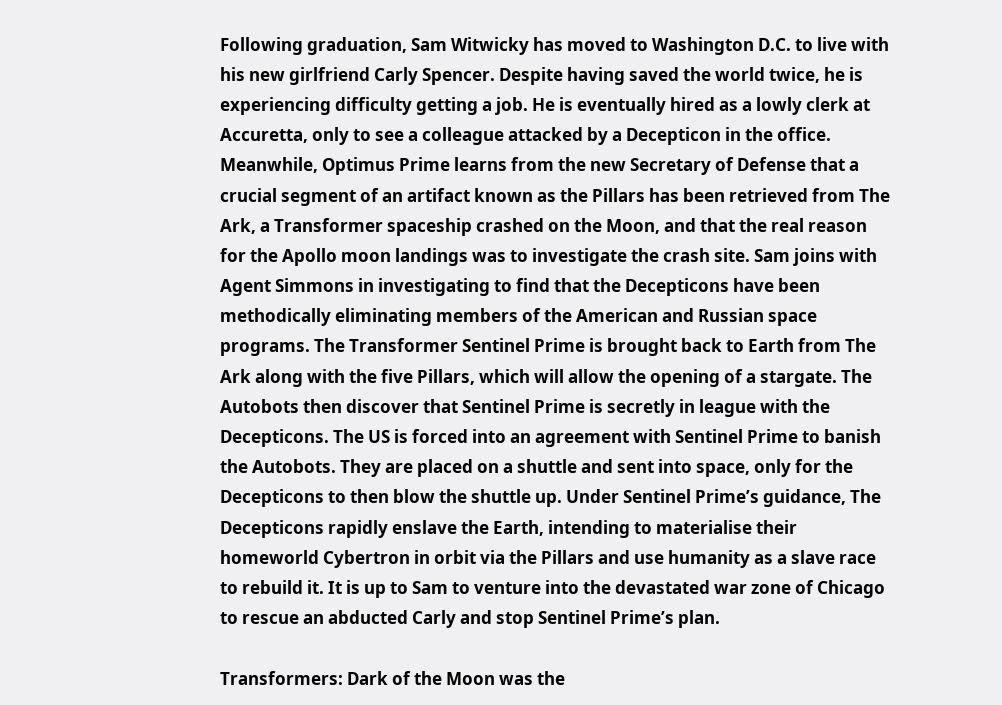Following graduation, Sam Witwicky has moved to Washington D.C. to live with his new girlfriend Carly Spencer. Despite having saved the world twice, he is experiencing difficulty getting a job. He is eventually hired as a lowly clerk at Accuretta, only to see a colleague attacked by a Decepticon in the office. Meanwhile, Optimus Prime learns from the new Secretary of Defense that a crucial segment of an artifact known as the Pillars has been retrieved from The Ark, a Transformer spaceship crashed on the Moon, and that the real reason for the Apollo moon landings was to investigate the crash site. Sam joins with Agent Simmons in investigating to find that the Decepticons have been methodically eliminating members of the American and Russian space programs. The Transformer Sentinel Prime is brought back to Earth from The Ark along with the five Pillars, which will allow the opening of a stargate. The Autobots then discover that Sentinel Prime is secretly in league with the Decepticons. The US is forced into an agreement with Sentinel Prime to banish the Autobots. They are placed on a shuttle and sent into space, only for the Decepticons to then blow the shuttle up. Under Sentinel Prime’s guidance, The Decepticons rapidly enslave the Earth, intending to materialise their homeworld Cybertron in orbit via the Pillars and use humanity as a slave race to rebuild it. It is up to Sam to venture into the devastated war zone of Chicago to rescue an abducted Carly and stop Sentinel Prime’s plan.

Transformers: Dark of the Moon was the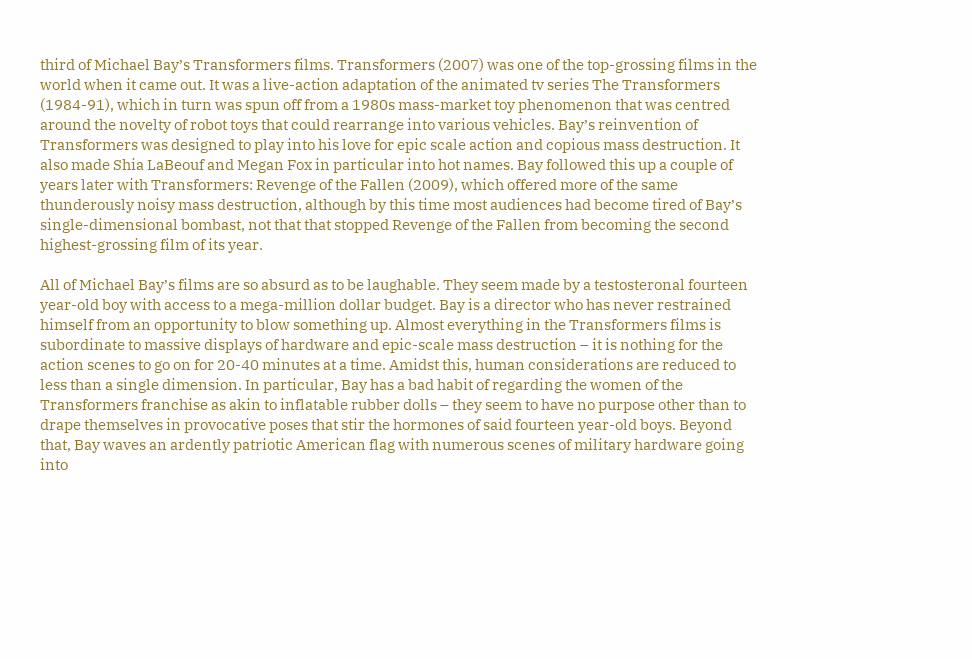third of Michael Bay’s Transformers films. Transformers (2007) was one of the top-grossing films in the world when it came out. It was a live-action adaptation of the animated tv series The Transformers (1984-91), which in turn was spun off from a 1980s mass-market toy phenomenon that was centred around the novelty of robot toys that could rearrange into various vehicles. Bay’s reinvention of Transformers was designed to play into his love for epic scale action and copious mass destruction. It also made Shia LaBeouf and Megan Fox in particular into hot names. Bay followed this up a couple of years later with Transformers: Revenge of the Fallen (2009), which offered more of the same thunderously noisy mass destruction, although by this time most audiences had become tired of Bay’s single-dimensional bombast, not that that stopped Revenge of the Fallen from becoming the second highest-grossing film of its year.

All of Michael Bay’s films are so absurd as to be laughable. They seem made by a testosteronal fourteen year-old boy with access to a mega-million dollar budget. Bay is a director who has never restrained himself from an opportunity to blow something up. Almost everything in the Transformers films is subordinate to massive displays of hardware and epic-scale mass destruction – it is nothing for the action scenes to go on for 20-40 minutes at a time. Amidst this, human considerations are reduced to less than a single dimension. In particular, Bay has a bad habit of regarding the women of the Transformers franchise as akin to inflatable rubber dolls – they seem to have no purpose other than to drape themselves in provocative poses that stir the hormones of said fourteen year-old boys. Beyond that, Bay waves an ardently patriotic American flag with numerous scenes of military hardware going into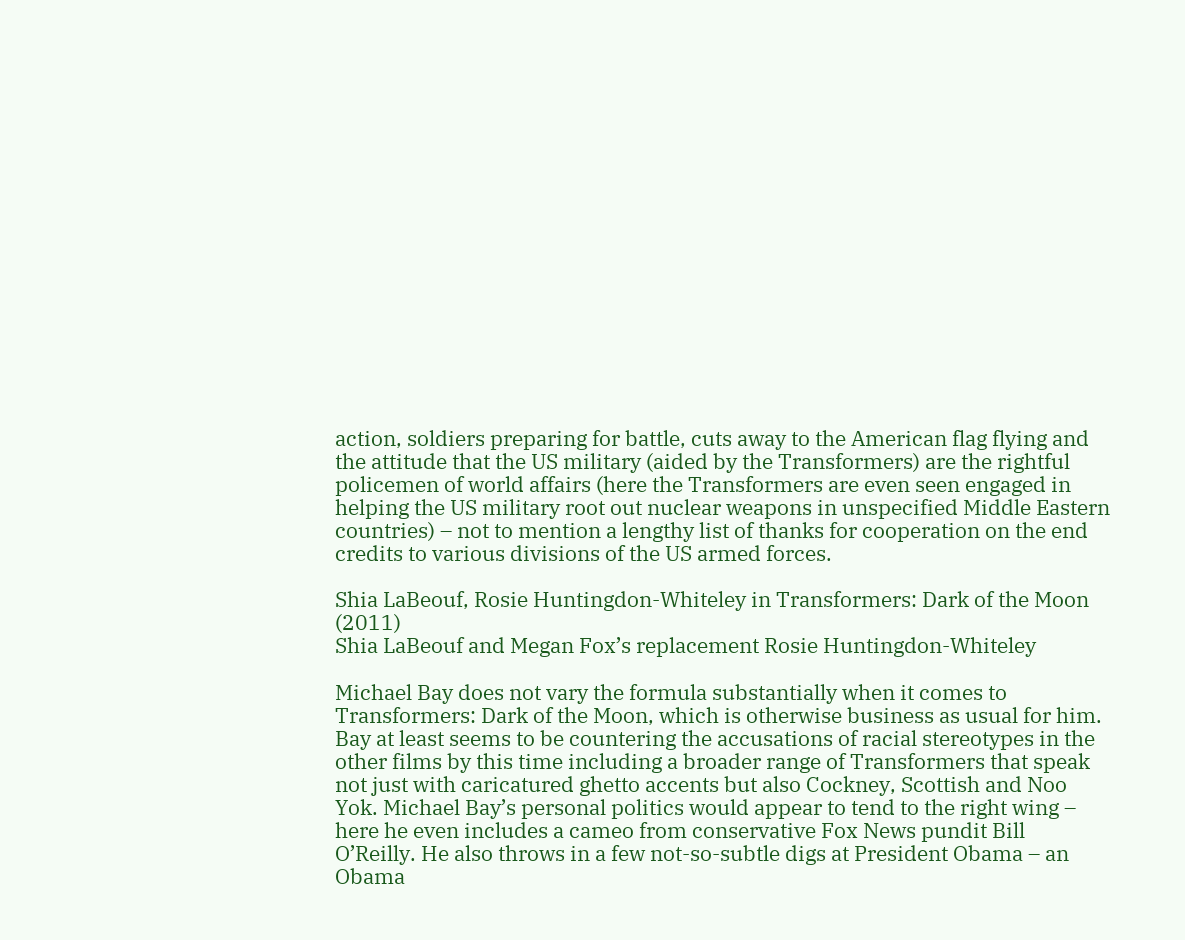action, soldiers preparing for battle, cuts away to the American flag flying and the attitude that the US military (aided by the Transformers) are the rightful policemen of world affairs (here the Transformers are even seen engaged in helping the US military root out nuclear weapons in unspecified Middle Eastern countries) – not to mention a lengthy list of thanks for cooperation on the end credits to various divisions of the US armed forces.

Shia LaBeouf, Rosie Huntingdon-Whiteley in Transformers: Dark of the Moon (2011)
Shia LaBeouf and Megan Fox’s replacement Rosie Huntingdon-Whiteley

Michael Bay does not vary the formula substantially when it comes to Transformers: Dark of the Moon, which is otherwise business as usual for him. Bay at least seems to be countering the accusations of racial stereotypes in the other films by this time including a broader range of Transformers that speak not just with caricatured ghetto accents but also Cockney, Scottish and Noo Yok. Michael Bay’s personal politics would appear to tend to the right wing – here he even includes a cameo from conservative Fox News pundit Bill O’Reilly. He also throws in a few not-so-subtle digs at President Obama – an Obama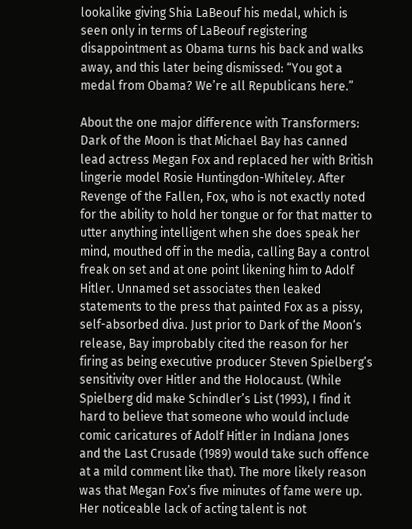lookalike giving Shia LaBeouf his medal, which is seen only in terms of LaBeouf registering disappointment as Obama turns his back and walks away, and this later being dismissed: “You got a medal from Obama? We’re all Republicans here.”

About the one major difference with Transformers: Dark of the Moon is that Michael Bay has canned lead actress Megan Fox and replaced her with British lingerie model Rosie Huntingdon-Whiteley. After Revenge of the Fallen, Fox, who is not exactly noted for the ability to hold her tongue or for that matter to utter anything intelligent when she does speak her mind, mouthed off in the media, calling Bay a control freak on set and at one point likening him to Adolf Hitler. Unnamed set associates then leaked statements to the press that painted Fox as a pissy, self-absorbed diva. Just prior to Dark of the Moon‘s release, Bay improbably cited the reason for her firing as being executive producer Steven Spielberg’s sensitivity over Hitler and the Holocaust. (While Spielberg did make Schindler’s List (1993), I find it hard to believe that someone who would include comic caricatures of Adolf Hitler in Indiana Jones and the Last Crusade (1989) would take such offence at a mild comment like that). The more likely reason was that Megan Fox’s five minutes of fame were up. Her noticeable lack of acting talent is not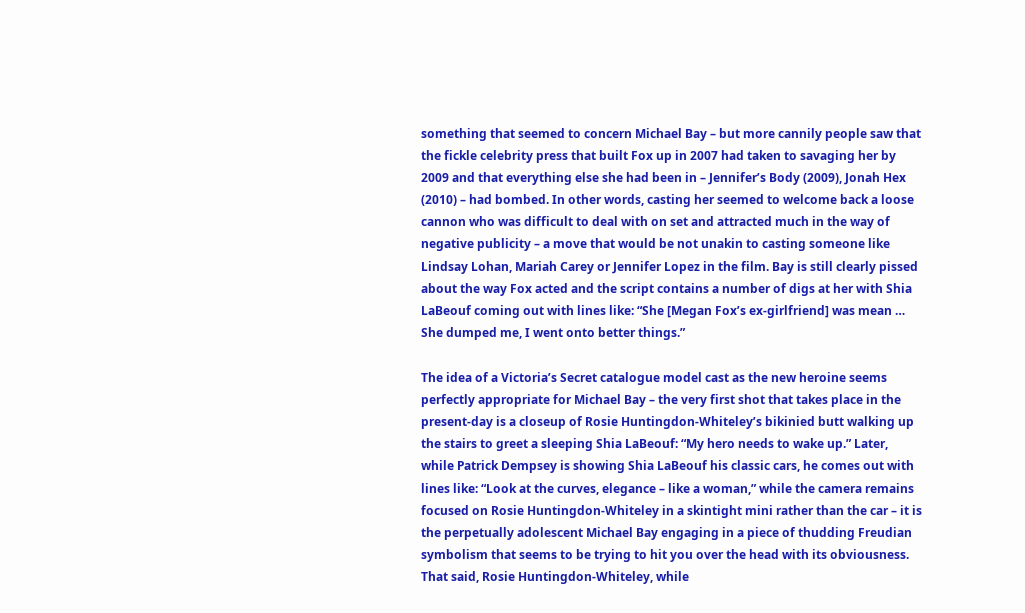something that seemed to concern Michael Bay – but more cannily people saw that the fickle celebrity press that built Fox up in 2007 had taken to savaging her by 2009 and that everything else she had been in – Jennifer’s Body (2009), Jonah Hex (2010) – had bombed. In other words, casting her seemed to welcome back a loose cannon who was difficult to deal with on set and attracted much in the way of negative publicity – a move that would be not unakin to casting someone like Lindsay Lohan, Mariah Carey or Jennifer Lopez in the film. Bay is still clearly pissed about the way Fox acted and the script contains a number of digs at her with Shia LaBeouf coming out with lines like: “She [Megan Fox’s ex-girlfriend] was mean … She dumped me, I went onto better things.”

The idea of a Victoria’s Secret catalogue model cast as the new heroine seems perfectly appropriate for Michael Bay – the very first shot that takes place in the present-day is a closeup of Rosie Huntingdon-Whiteley’s bikinied butt walking up the stairs to greet a sleeping Shia LaBeouf: “My hero needs to wake up.” Later, while Patrick Dempsey is showing Shia LaBeouf his classic cars, he comes out with lines like: “Look at the curves, elegance – like a woman,” while the camera remains focused on Rosie Huntingdon-Whiteley in a skintight mini rather than the car – it is the perpetually adolescent Michael Bay engaging in a piece of thudding Freudian symbolism that seems to be trying to hit you over the head with its obviousness. That said, Rosie Huntingdon-Whiteley, while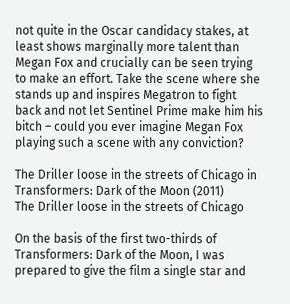not quite in the Oscar candidacy stakes, at least shows marginally more talent than Megan Fox and crucially can be seen trying to make an effort. Take the scene where she stands up and inspires Megatron to fight back and not let Sentinel Prime make him his bitch – could you ever imagine Megan Fox playing such a scene with any conviction?

The Driller loose in the streets of Chicago in Transformers: Dark of the Moon (2011)
The Driller loose in the streets of Chicago

On the basis of the first two-thirds of Transformers: Dark of the Moon, I was prepared to give the film a single star and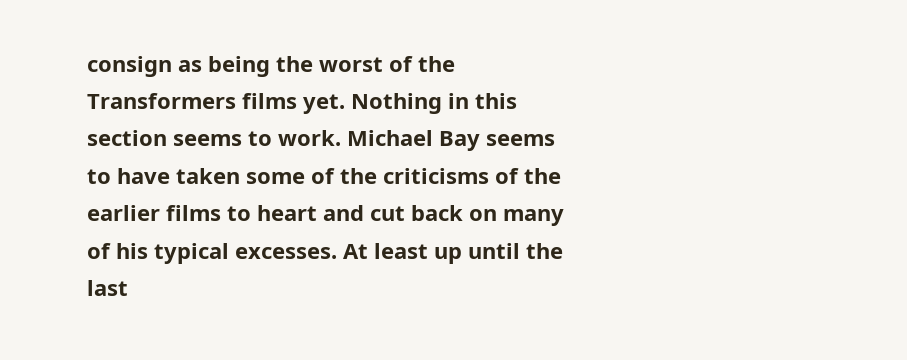consign as being the worst of the Transformers films yet. Nothing in this section seems to work. Michael Bay seems to have taken some of the criticisms of the earlier films to heart and cut back on many of his typical excesses. At least up until the last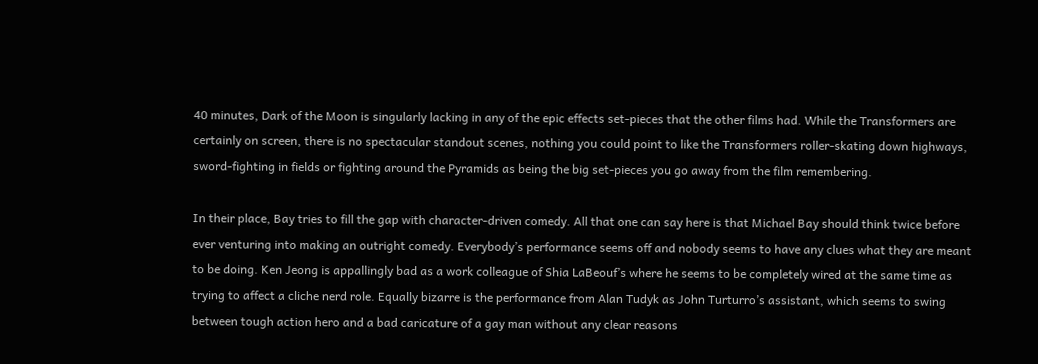40 minutes, Dark of the Moon is singularly lacking in any of the epic effects set-pieces that the other films had. While the Transformers are certainly on screen, there is no spectacular standout scenes, nothing you could point to like the Transformers roller-skating down highways, sword-fighting in fields or fighting around the Pyramids as being the big set-pieces you go away from the film remembering.

In their place, Bay tries to fill the gap with character-driven comedy. All that one can say here is that Michael Bay should think twice before ever venturing into making an outright comedy. Everybody’s performance seems off and nobody seems to have any clues what they are meant to be doing. Ken Jeong is appallingly bad as a work colleague of Shia LaBeouf’s where he seems to be completely wired at the same time as trying to affect a cliche nerd role. Equally bizarre is the performance from Alan Tudyk as John Turturro’s assistant, which seems to swing between tough action hero and a bad caricature of a gay man without any clear reasons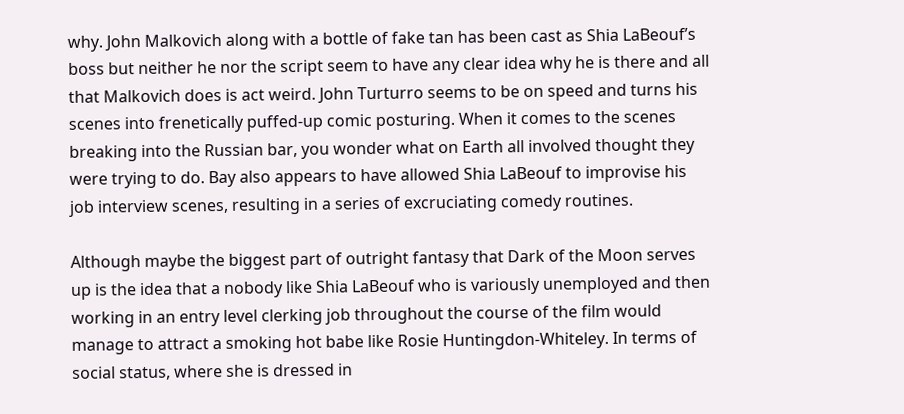why. John Malkovich along with a bottle of fake tan has been cast as Shia LaBeouf’s boss but neither he nor the script seem to have any clear idea why he is there and all that Malkovich does is act weird. John Turturro seems to be on speed and turns his scenes into frenetically puffed-up comic posturing. When it comes to the scenes breaking into the Russian bar, you wonder what on Earth all involved thought they were trying to do. Bay also appears to have allowed Shia LaBeouf to improvise his job interview scenes, resulting in a series of excruciating comedy routines.

Although maybe the biggest part of outright fantasy that Dark of the Moon serves up is the idea that a nobody like Shia LaBeouf who is variously unemployed and then working in an entry level clerking job throughout the course of the film would manage to attract a smoking hot babe like Rosie Huntingdon-Whiteley. In terms of social status, where she is dressed in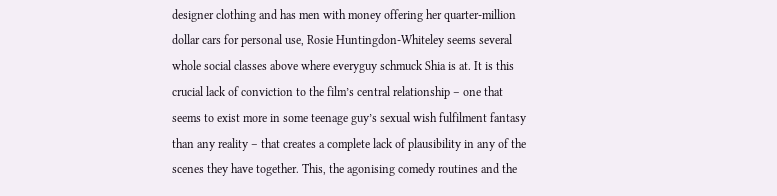designer clothing and has men with money offering her quarter-million dollar cars for personal use, Rosie Huntingdon-Whiteley seems several whole social classes above where everyguy schmuck Shia is at. It is this crucial lack of conviction to the film’s central relationship – one that seems to exist more in some teenage guy’s sexual wish fulfilment fantasy than any reality – that creates a complete lack of plausibility in any of the scenes they have together. This, the agonising comedy routines and the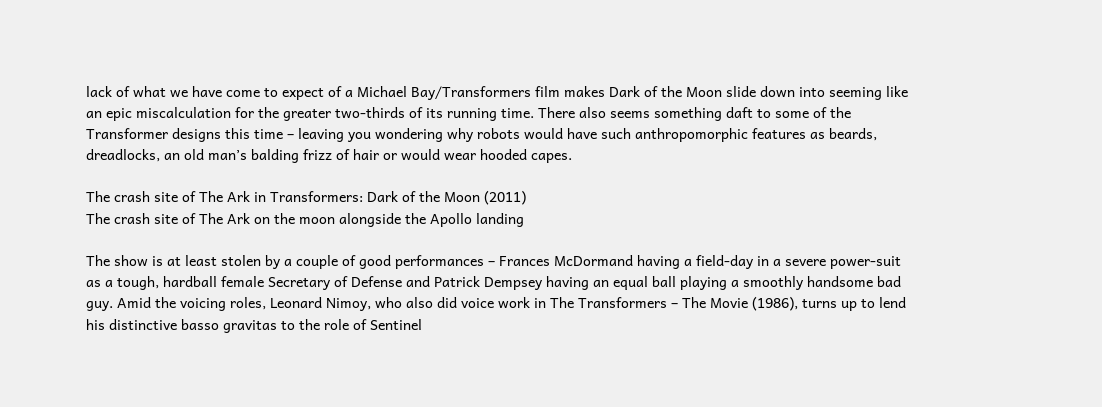lack of what we have come to expect of a Michael Bay/Transformers film makes Dark of the Moon slide down into seeming like an epic miscalculation for the greater two-thirds of its running time. There also seems something daft to some of the Transformer designs this time – leaving you wondering why robots would have such anthropomorphic features as beards, dreadlocks, an old man’s balding frizz of hair or would wear hooded capes.

The crash site of The Ark in Transformers: Dark of the Moon (2011)
The crash site of The Ark on the moon alongside the Apollo landing

The show is at least stolen by a couple of good performances – Frances McDormand having a field-day in a severe power-suit as a tough, hardball female Secretary of Defense and Patrick Dempsey having an equal ball playing a smoothly handsome bad guy. Amid the voicing roles, Leonard Nimoy, who also did voice work in The Transformers – The Movie (1986), turns up to lend his distinctive basso gravitas to the role of Sentinel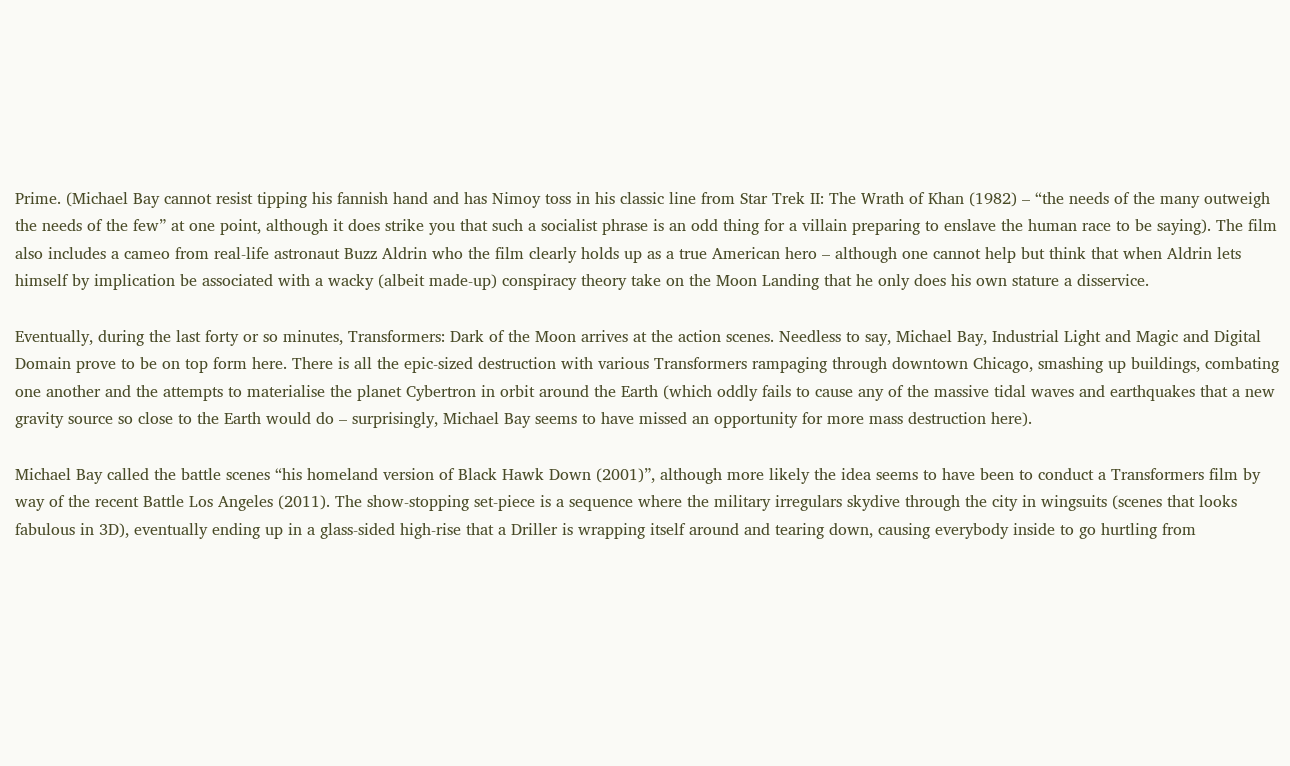Prime. (Michael Bay cannot resist tipping his fannish hand and has Nimoy toss in his classic line from Star Trek II: The Wrath of Khan (1982) – “the needs of the many outweigh the needs of the few” at one point, although it does strike you that such a socialist phrase is an odd thing for a villain preparing to enslave the human race to be saying). The film also includes a cameo from real-life astronaut Buzz Aldrin who the film clearly holds up as a true American hero – although one cannot help but think that when Aldrin lets himself by implication be associated with a wacky (albeit made-up) conspiracy theory take on the Moon Landing that he only does his own stature a disservice.

Eventually, during the last forty or so minutes, Transformers: Dark of the Moon arrives at the action scenes. Needless to say, Michael Bay, Industrial Light and Magic and Digital Domain prove to be on top form here. There is all the epic-sized destruction with various Transformers rampaging through downtown Chicago, smashing up buildings, combating one another and the attempts to materialise the planet Cybertron in orbit around the Earth (which oddly fails to cause any of the massive tidal waves and earthquakes that a new gravity source so close to the Earth would do – surprisingly, Michael Bay seems to have missed an opportunity for more mass destruction here).

Michael Bay called the battle scenes “his homeland version of Black Hawk Down (2001)”, although more likely the idea seems to have been to conduct a Transformers film by way of the recent Battle Los Angeles (2011). The show-stopping set-piece is a sequence where the military irregulars skydive through the city in wingsuits (scenes that looks fabulous in 3D), eventually ending up in a glass-sided high-rise that a Driller is wrapping itself around and tearing down, causing everybody inside to go hurtling from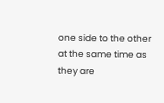one side to the other at the same time as they are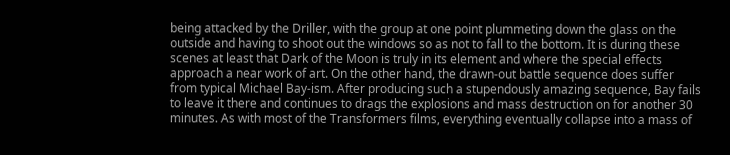being attacked by the Driller, with the group at one point plummeting down the glass on the outside and having to shoot out the windows so as not to fall to the bottom. It is during these scenes at least that Dark of the Moon is truly in its element and where the special effects approach a near work of art. On the other hand, the drawn-out battle sequence does suffer from typical Michael Bay-ism. After producing such a stupendously amazing sequence, Bay fails to leave it there and continues to drags the explosions and mass destruction on for another 30 minutes. As with most of the Transformers films, everything eventually collapse into a mass of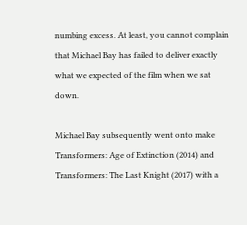numbing excess. At least, you cannot complain that Michael Bay has failed to deliver exactly what we expected of the film when we sat down.

Michael Bay subsequently went onto make Transformers: Age of Extinction (2014) and Transformers: The Last Knight (2017) with a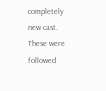completely new cast. These were followed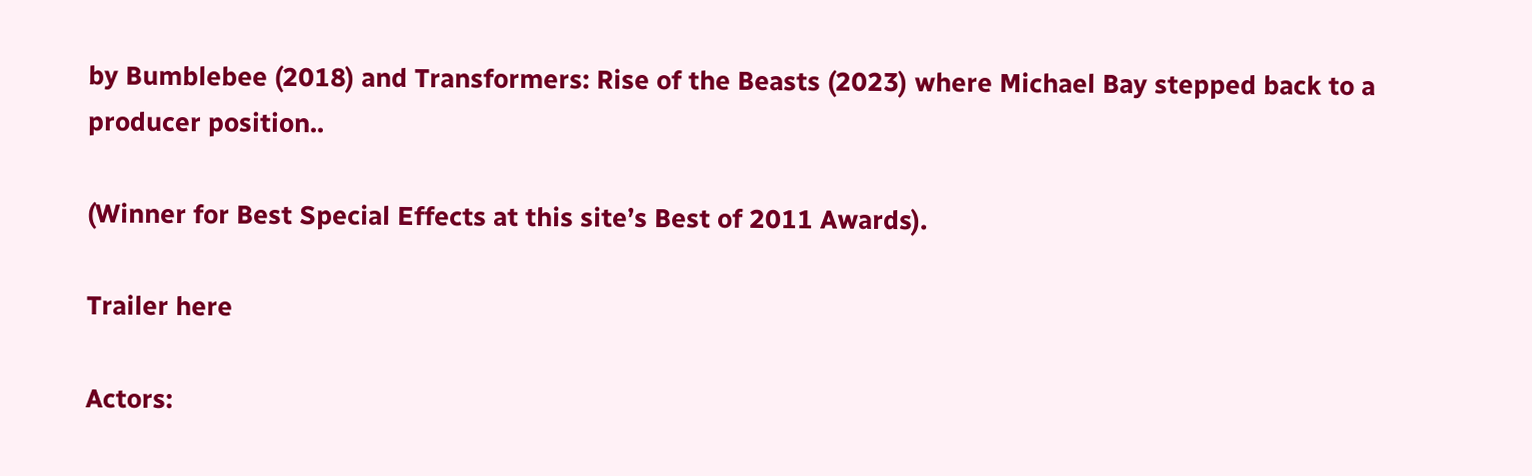by Bumblebee (2018) and Transformers: Rise of the Beasts (2023) where Michael Bay stepped back to a producer position..

(Winner for Best Special Effects at this site’s Best of 2011 Awards).

Trailer here

Actors: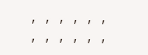, , , , , , , , , , , ,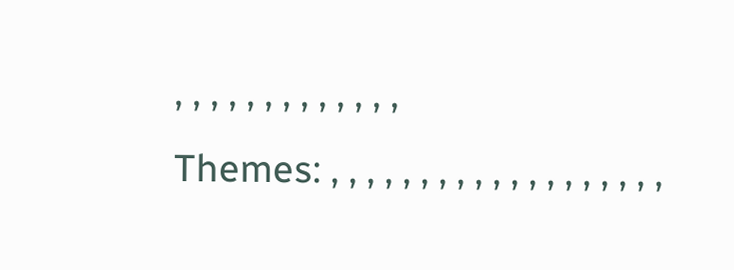, , , , , , , , , , , , ,
Themes: , , , , , , , , , , , , , , , , , , ,